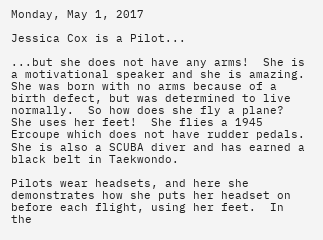Monday, May 1, 2017

Jessica Cox is a Pilot...

...but she does not have any arms!  She is a motivational speaker and she is amazing.  She was born with no arms because of a birth defect, but was determined to live normally.  So how does she fly a plane?  She uses her feet!  She flies a 1945 Ercoupe which does not have rudder pedals.  She is also a SCUBA diver and has earned a black belt in Taekwondo.

Pilots wear headsets, and here she demonstrates how she puts her headset on before each flight, using her feet.  In the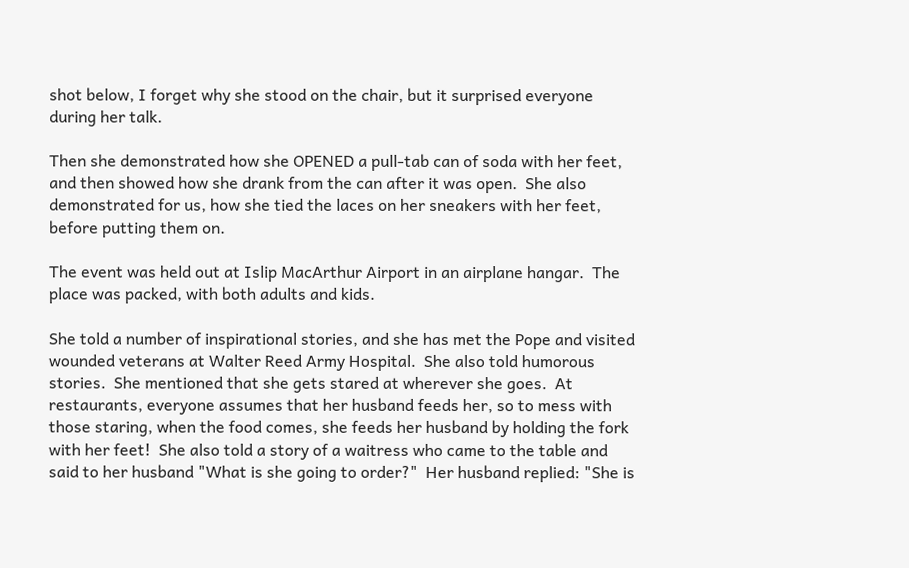shot below, I forget why she stood on the chair, but it surprised everyone during her talk.

Then she demonstrated how she OPENED a pull-tab can of soda with her feet, and then showed how she drank from the can after it was open.  She also demonstrated for us, how she tied the laces on her sneakers with her feet, before putting them on.

The event was held out at Islip MacArthur Airport in an airplane hangar.  The place was packed, with both adults and kids.

She told a number of inspirational stories, and she has met the Pope and visited wounded veterans at Walter Reed Army Hospital.  She also told humorous stories.  She mentioned that she gets stared at wherever she goes.  At restaurants, everyone assumes that her husband feeds her, so to mess with those staring, when the food comes, she feeds her husband by holding the fork with her feet!  She also told a story of a waitress who came to the table and said to her husband "What is she going to order?"  Her husband replied: "She is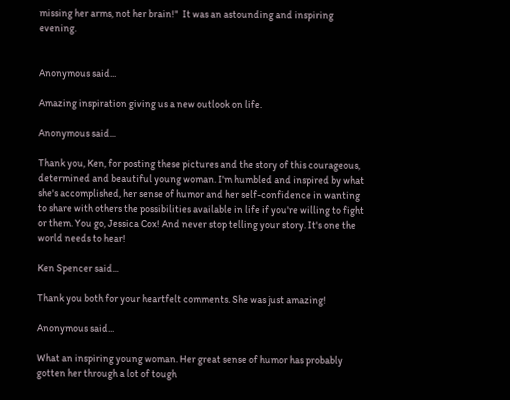missing her arms, not her brain!"  It was an astounding and inspiring evening.


Anonymous said...

Amazing inspiration giving us a new outlook on life.

Anonymous said...

Thank you, Ken, for posting these pictures and the story of this courageous, determined and beautiful young woman. I'm humbled and inspired by what she's accomplished, her sense of humor and her self-confidence in wanting to share with others the possibilities available in life if you're willing to fight or them. You go, Jessica Cox! And never stop telling your story. It's one the world needs to hear!

Ken Spencer said...

Thank you both for your heartfelt comments. She was just amazing!

Anonymous said...

What an inspiring young woman. Her great sense of humor has probably gotten her through a lot of tough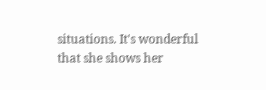situations. It's wonderful that she shows her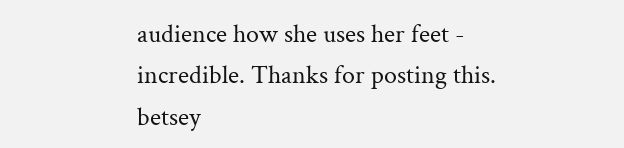audience how she uses her feet - incredible. Thanks for posting this. betsey